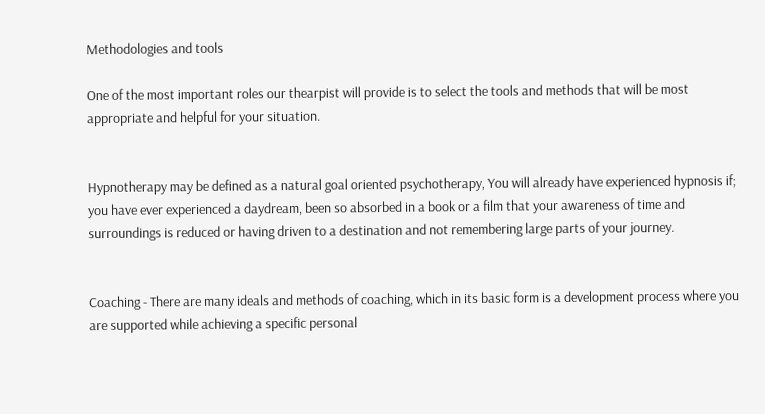Methodologies and tools

One of the most important roles our thearpist will provide is to select the tools and methods that will be most appropriate and helpful for your situation.


Hypnotherapy may be defined as a natural goal oriented psychotherapy, You will already have experienced hypnosis if; you have ever experienced a daydream, been so absorbed in a book or a film that your awareness of time and surroundings is reduced or having driven to a destination and not remembering large parts of your journey.


Coaching - There are many ideals and methods of coaching, which in its basic form is a development process where you are supported while achieving a specific personal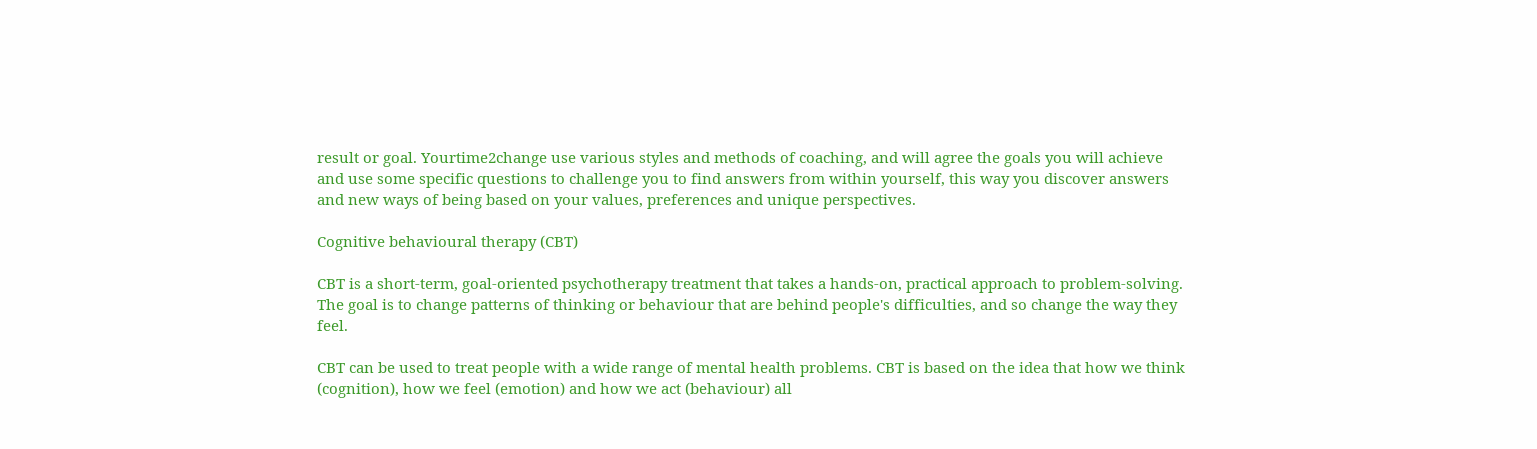result or goal. Yourtime2change use various styles and methods of coaching, and will agree the goals you will achieve and use some specific questions to challenge you to find answers from within yourself, this way you discover answers and new ways of being based on your values, preferences and unique perspectives.

Cognitive behavioural therapy (CBT)

CBT is a short-term, goal-oriented psychotherapy treatment that takes a hands-on, practical approach to problem-solving. The goal is to change patterns of thinking or behaviour that are behind people's difficulties, and so change the way they feel.

CBT can be used to treat people with a wide range of mental health problems. CBT is based on the idea that how we think (cognition), how we feel (emotion) and how we act (behaviour) all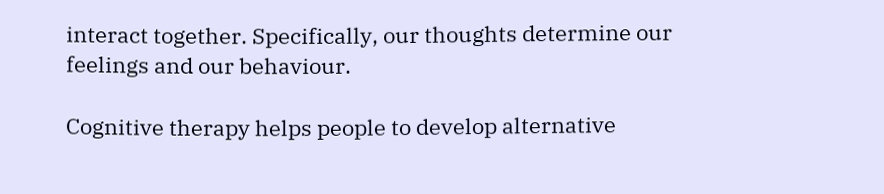interact together. Specifically, our thoughts determine our feelings and our behaviour.

Cognitive therapy helps people to develop alternative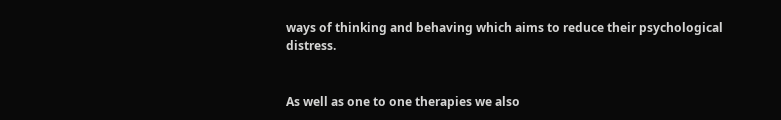ways of thinking and behaving which aims to reduce their psychological distress.


As well as one to one therapies we also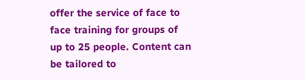offer the service of face to face training for groups of up to 25 people. Content can be tailored to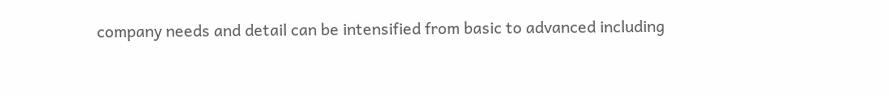company needs and detail can be intensified from basic to advanced including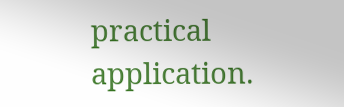practical application.